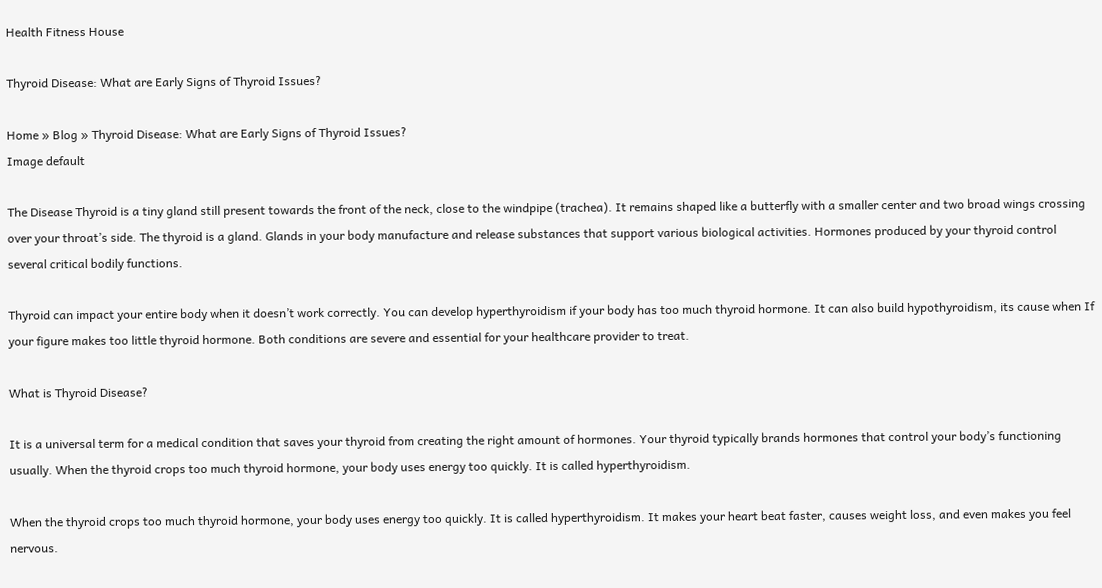Health Fitness House

Thyroid Disease: What are Early Signs of Thyroid Issues?

Home » Blog » Thyroid Disease: What are Early Signs of Thyroid Issues?
Image default

The Disease Thyroid is a tiny gland still present towards the front of the neck, close to the windpipe (trachea). It remains shaped like a butterfly with a smaller center and two broad wings crossing over your throat’s side. The thyroid is a gland. Glands in your body manufacture and release substances that support various biological activities. Hormones produced by your thyroid control several critical bodily functions.

Thyroid can impact your entire body when it doesn’t work correctly. You can develop hyperthyroidism if your body has too much thyroid hormone. It can also build hypothyroidism, its cause when If your figure makes too little thyroid hormone. Both conditions are severe and essential for your healthcare provider to treat.

What is Thyroid Disease?

It is a universal term for a medical condition that saves your thyroid from creating the right amount of hormones. Your thyroid typically brands hormones that control your body’s functioning usually. When the thyroid crops too much thyroid hormone, your body uses energy too quickly. It is called hyperthyroidism.

When the thyroid crops too much thyroid hormone, your body uses energy too quickly. It is called hyperthyroidism. It makes your heart beat faster, causes weight loss, and even makes you feel nervous.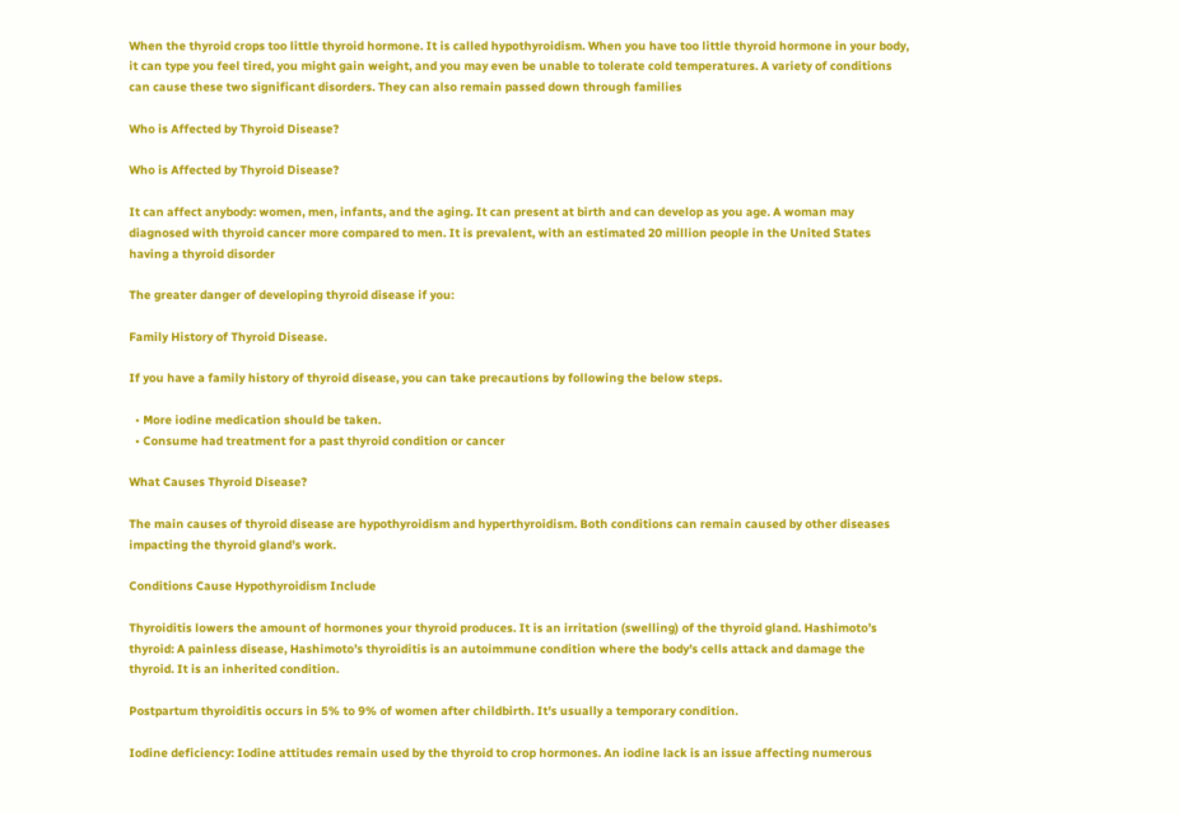When the thyroid crops too little thyroid hormone. It is called hypothyroidism. When you have too little thyroid hormone in your body, it can type you feel tired, you might gain weight, and you may even be unable to tolerate cold temperatures. A variety of conditions can cause these two significant disorders. They can also remain passed down through families

Who is Affected by Thyroid Disease?

Who is Affected by Thyroid Disease?

It can affect anybody: women, men, infants, and the aging. It can present at birth and can develop as you age. A woman may diagnosed with thyroid cancer more compared to men. It is prevalent, with an estimated 20 million people in the United States having a thyroid disorder

The greater danger of developing thyroid disease if you:

Family History of Thyroid Disease.

If you have a family history of thyroid disease, you can take precautions by following the below steps.

  • More iodine medication should be taken.
  • Consume had treatment for a past thyroid condition or cancer

What Causes Thyroid Disease?

The main causes of thyroid disease are hypothyroidism and hyperthyroidism. Both conditions can remain caused by other diseases impacting the thyroid gland’s work.

Conditions Cause Hypothyroidism Include

Thyroiditis lowers the amount of hormones your thyroid produces. It is an irritation (swelling) of the thyroid gland. Hashimoto’s thyroid: A painless disease, Hashimoto’s thyroiditis is an autoimmune condition where the body’s cells attack and damage the thyroid. It is an inherited condition.

Postpartum thyroiditis occurs in 5% to 9% of women after childbirth. It’s usually a temporary condition.

Iodine deficiency: Iodine attitudes remain used by the thyroid to crop hormones. An iodine lack is an issue affecting numerous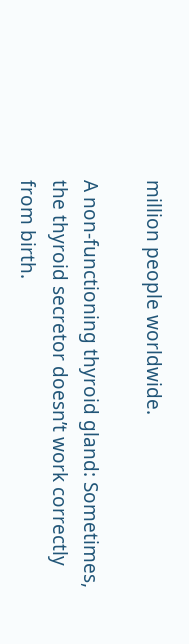million people worldwide.

A non-functioning thyroid gland: Sometimes, the thyroid secretor doesn’t work correctly from birth.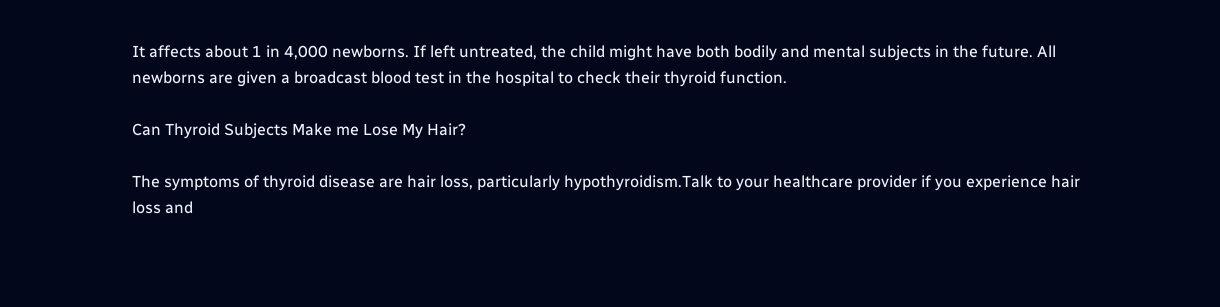It affects about 1 in 4,000 newborns. If left untreated, the child might have both bodily and mental subjects in the future. All newborns are given a broadcast blood test in the hospital to check their thyroid function.

Can Thyroid Subjects Make me Lose My Hair?

The symptoms of thyroid disease are hair loss, particularly hypothyroidism.Talk to your healthcare provider if you experience hair loss and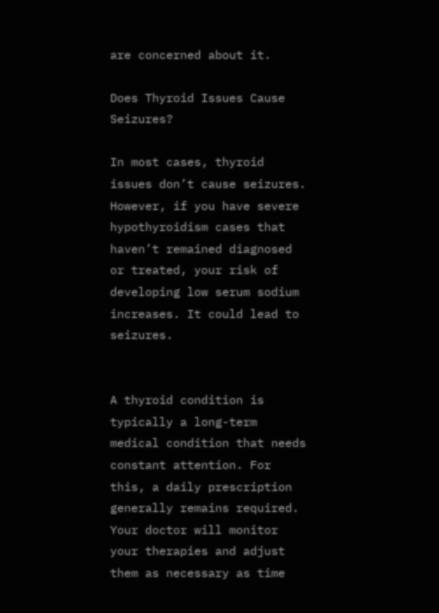are concerned about it.

Does Thyroid Issues Cause Seizures?

In most cases, thyroid issues don’t cause seizures. However, if you have severe hypothyroidism cases that haven’t remained diagnosed or treated, your risk of developing low serum sodium increases. It could lead to seizures.


A thyroid condition is typically a long-term medical condition that needs constant attention. For this, a daily prescription generally remains required. Your doctor will monitor your therapies and adjust them as necessary as time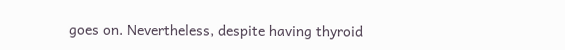goes on. Nevertheless, despite having thyroid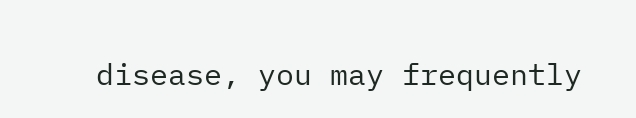disease, you may frequently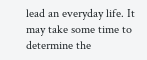lead an everyday life. It may take some time to determine the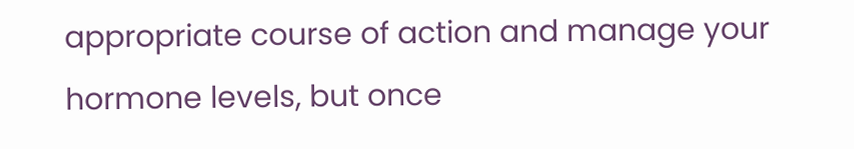appropriate course of action and manage your hormone levels, but once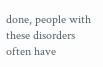done, people with these disorders often have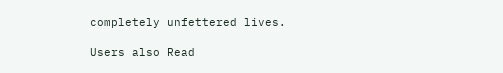completely unfettered lives.

Users also Read